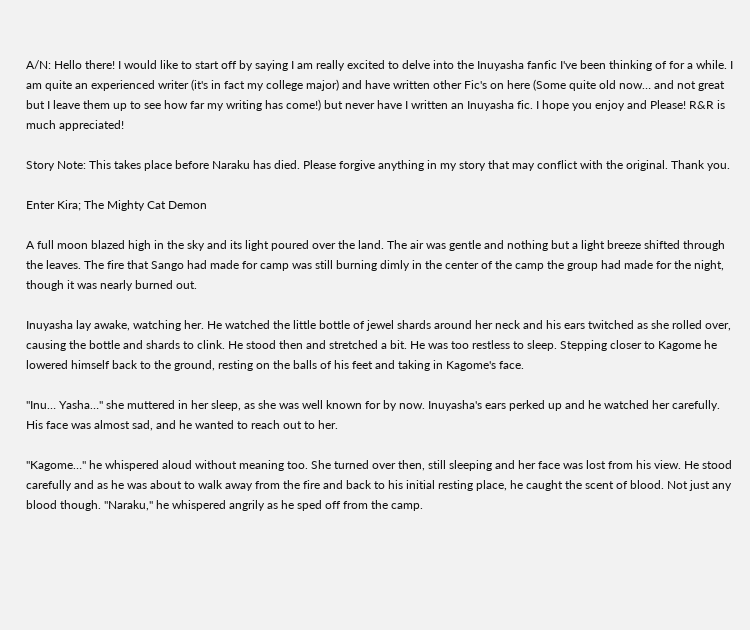A/N: Hello there! I would like to start off by saying I am really excited to delve into the Inuyasha fanfic I've been thinking of for a while. I am quite an experienced writer (it's in fact my college major) and have written other Fic's on here (Some quite old now… and not great but I leave them up to see how far my writing has come!) but never have I written an Inuyasha fic. I hope you enjoy and Please! R&R is much appreciated!

Story Note: This takes place before Naraku has died. Please forgive anything in my story that may conflict with the original. Thank you.

Enter Kira; The Mighty Cat Demon

A full moon blazed high in the sky and its light poured over the land. The air was gentle and nothing but a light breeze shifted through the leaves. The fire that Sango had made for camp was still burning dimly in the center of the camp the group had made for the night, though it was nearly burned out.

Inuyasha lay awake, watching her. He watched the little bottle of jewel shards around her neck and his ears twitched as she rolled over, causing the bottle and shards to clink. He stood then and stretched a bit. He was too restless to sleep. Stepping closer to Kagome he lowered himself back to the ground, resting on the balls of his feet and taking in Kagome's face.

"Inu… Yasha…" she muttered in her sleep, as she was well known for by now. Inuyasha's ears perked up and he watched her carefully. His face was almost sad, and he wanted to reach out to her.

"Kagome…" he whispered aloud without meaning too. She turned over then, still sleeping and her face was lost from his view. He stood carefully and as he was about to walk away from the fire and back to his initial resting place, he caught the scent of blood. Not just any blood though. "Naraku," he whispered angrily as he sped off from the camp.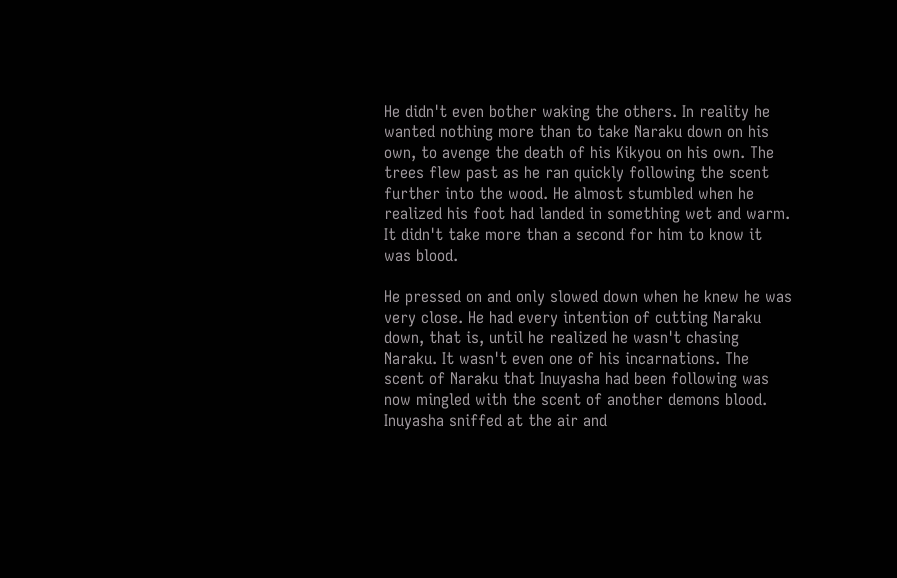He didn't even bother waking the others. In reality he wanted nothing more than to take Naraku down on his own, to avenge the death of his Kikyou on his own. The trees flew past as he ran quickly following the scent further into the wood. He almost stumbled when he realized his foot had landed in something wet and warm. It didn't take more than a second for him to know it was blood.

He pressed on and only slowed down when he knew he was very close. He had every intention of cutting Naraku down, that is, until he realized he wasn't chasing Naraku. It wasn't even one of his incarnations. The scent of Naraku that Inuyasha had been following was now mingled with the scent of another demons blood. Inuyasha sniffed at the air and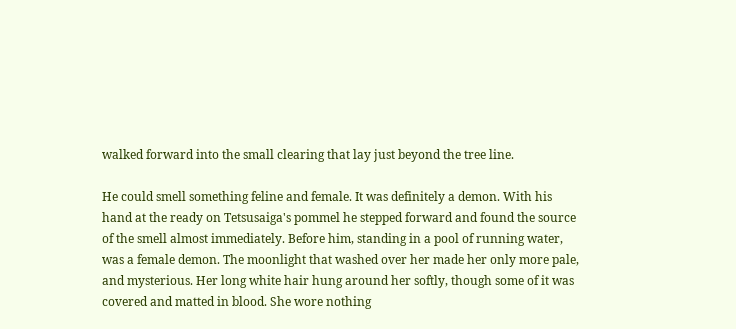walked forward into the small clearing that lay just beyond the tree line.

He could smell something feline and female. It was definitely a demon. With his hand at the ready on Tetsusaiga's pommel he stepped forward and found the source of the smell almost immediately. Before him, standing in a pool of running water, was a female demon. The moonlight that washed over her made her only more pale, and mysterious. Her long white hair hung around her softly, though some of it was covered and matted in blood. She wore nothing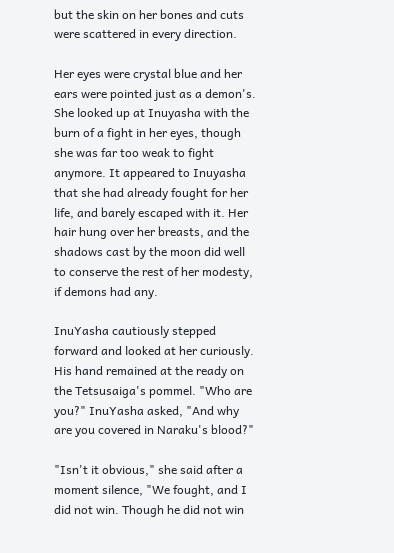but the skin on her bones and cuts were scattered in every direction.

Her eyes were crystal blue and her ears were pointed just as a demon's. She looked up at Inuyasha with the burn of a fight in her eyes, though she was far too weak to fight anymore. It appeared to Inuyasha that she had already fought for her life, and barely escaped with it. Her hair hung over her breasts, and the shadows cast by the moon did well to conserve the rest of her modesty, if demons had any.

InuYasha cautiously stepped forward and looked at her curiously. His hand remained at the ready on the Tetsusaiga's pommel. "Who are you?" InuYasha asked, "And why are you covered in Naraku's blood?"

"Isn't it obvious," she said after a moment silence, "We fought, and I did not win. Though he did not win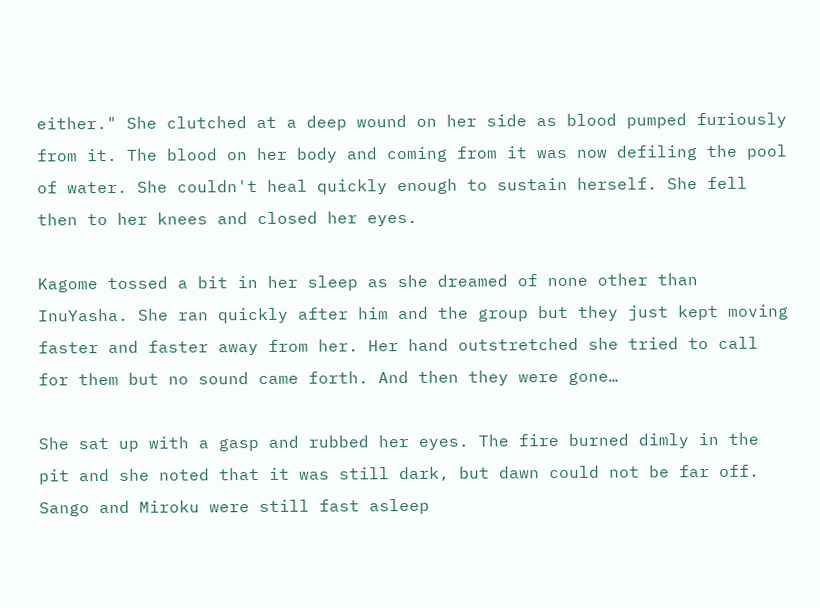either." She clutched at a deep wound on her side as blood pumped furiously from it. The blood on her body and coming from it was now defiling the pool of water. She couldn't heal quickly enough to sustain herself. She fell then to her knees and closed her eyes.

Kagome tossed a bit in her sleep as she dreamed of none other than InuYasha. She ran quickly after him and the group but they just kept moving faster and faster away from her. Her hand outstretched she tried to call for them but no sound came forth. And then they were gone…

She sat up with a gasp and rubbed her eyes. The fire burned dimly in the pit and she noted that it was still dark, but dawn could not be far off. Sango and Miroku were still fast asleep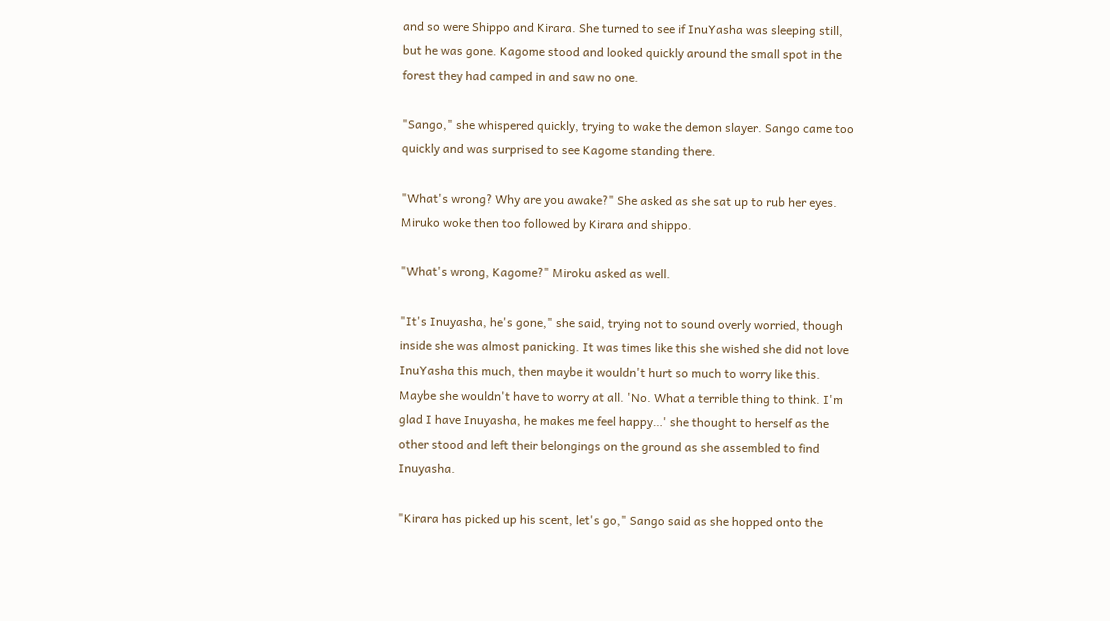and so were Shippo and Kirara. She turned to see if InuYasha was sleeping still, but he was gone. Kagome stood and looked quickly around the small spot in the forest they had camped in and saw no one.

"Sango," she whispered quickly, trying to wake the demon slayer. Sango came too quickly and was surprised to see Kagome standing there.

"What's wrong? Why are you awake?" She asked as she sat up to rub her eyes. Miruko woke then too followed by Kirara and shippo.

"What's wrong, Kagome?" Miroku asked as well.

"It's Inuyasha, he's gone," she said, trying not to sound overly worried, though inside she was almost panicking. It was times like this she wished she did not love InuYasha this much, then maybe it wouldn't hurt so much to worry like this. Maybe she wouldn't have to worry at all. 'No. What a terrible thing to think. I'm glad I have Inuyasha, he makes me feel happy…' she thought to herself as the other stood and left their belongings on the ground as she assembled to find Inuyasha.

"Kirara has picked up his scent, let's go," Sango said as she hopped onto the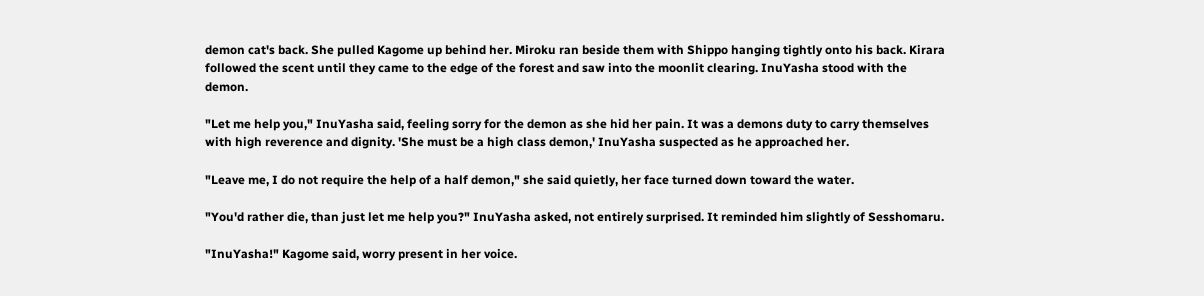demon cat's back. She pulled Kagome up behind her. Miroku ran beside them with Shippo hanging tightly onto his back. Kirara followed the scent until they came to the edge of the forest and saw into the moonlit clearing. InuYasha stood with the demon.

"Let me help you," InuYasha said, feeling sorry for the demon as she hid her pain. It was a demons duty to carry themselves with high reverence and dignity. 'She must be a high class demon,' InuYasha suspected as he approached her.

"Leave me, I do not require the help of a half demon," she said quietly, her face turned down toward the water.

"You'd rather die, than just let me help you?" InuYasha asked, not entirely surprised. It reminded him slightly of Sesshomaru.

"InuYasha!" Kagome said, worry present in her voice.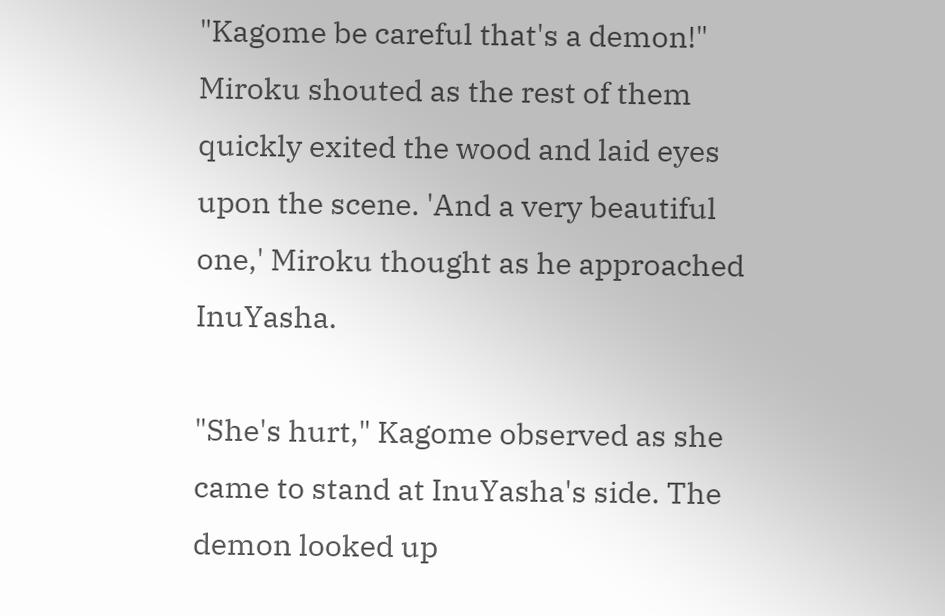"Kagome be careful that's a demon!" Miroku shouted as the rest of them quickly exited the wood and laid eyes upon the scene. 'And a very beautiful one,' Miroku thought as he approached InuYasha.

"She's hurt," Kagome observed as she came to stand at InuYasha's side. The demon looked up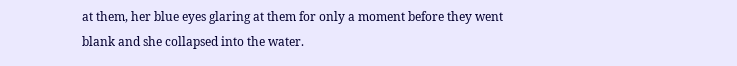at them, her blue eyes glaring at them for only a moment before they went blank and she collapsed into the water.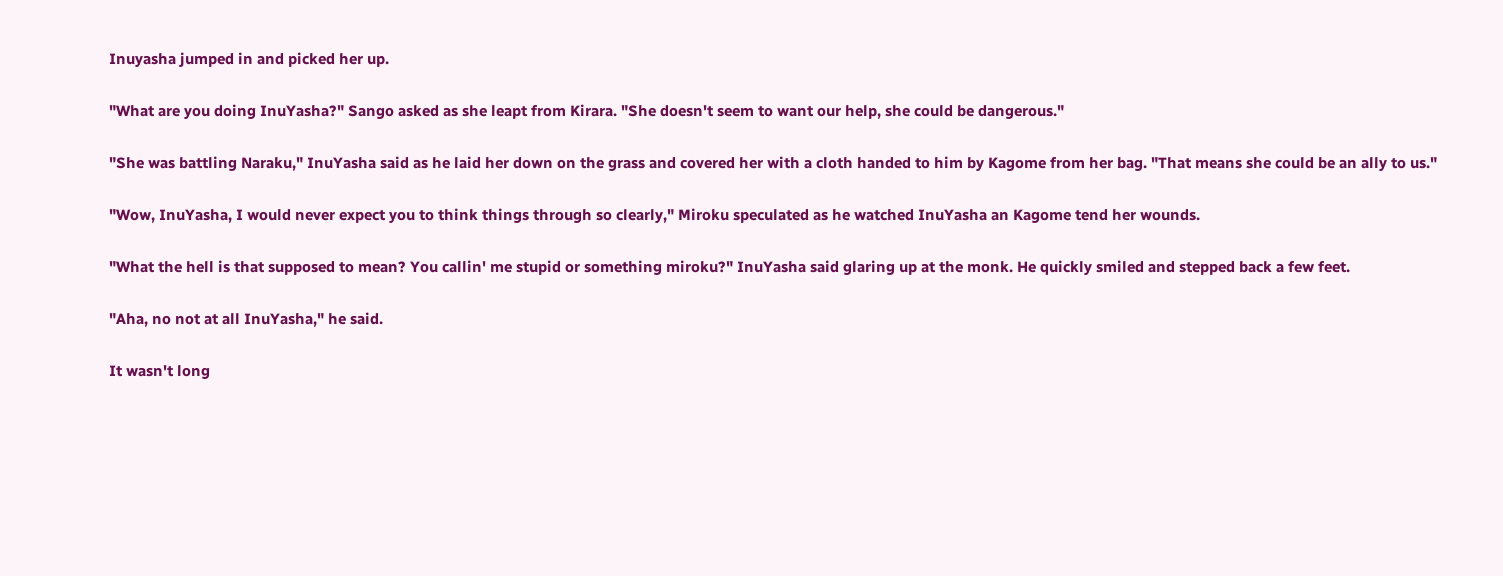Inuyasha jumped in and picked her up.

"What are you doing InuYasha?" Sango asked as she leapt from Kirara. "She doesn't seem to want our help, she could be dangerous."

"She was battling Naraku," InuYasha said as he laid her down on the grass and covered her with a cloth handed to him by Kagome from her bag. "That means she could be an ally to us."

"Wow, InuYasha, I would never expect you to think things through so clearly," Miroku speculated as he watched InuYasha an Kagome tend her wounds.

"What the hell is that supposed to mean? You callin' me stupid or something miroku?" InuYasha said glaring up at the monk. He quickly smiled and stepped back a few feet.

"Aha, no not at all InuYasha," he said.

It wasn't long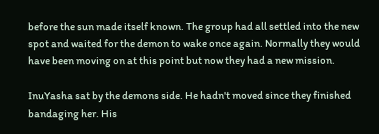before the sun made itself known. The group had all settled into the new spot and waited for the demon to wake once again. Normally they would have been moving on at this point but now they had a new mission.

InuYasha sat by the demons side. He hadn't moved since they finished bandaging her. His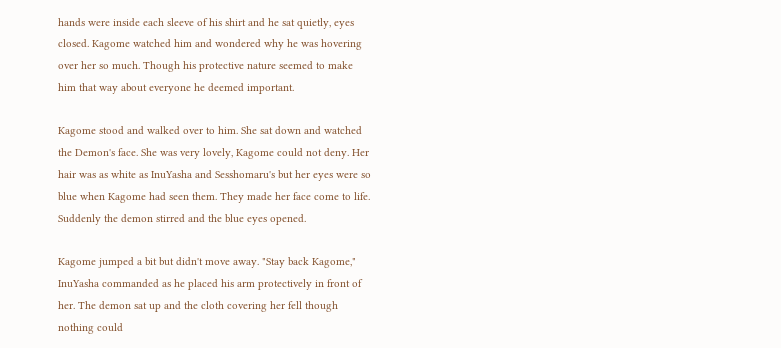hands were inside each sleeve of his shirt and he sat quietly, eyes closed. Kagome watched him and wondered why he was hovering over her so much. Though his protective nature seemed to make him that way about everyone he deemed important.

Kagome stood and walked over to him. She sat down and watched the Demon's face. She was very lovely, Kagome could not deny. Her hair was as white as InuYasha and Sesshomaru's but her eyes were so blue when Kagome had seen them. They made her face come to life. Suddenly the demon stirred and the blue eyes opened.

Kagome jumped a bit but didn't move away. "Stay back Kagome," InuYasha commanded as he placed his arm protectively in front of her. The demon sat up and the cloth covering her fell though nothing could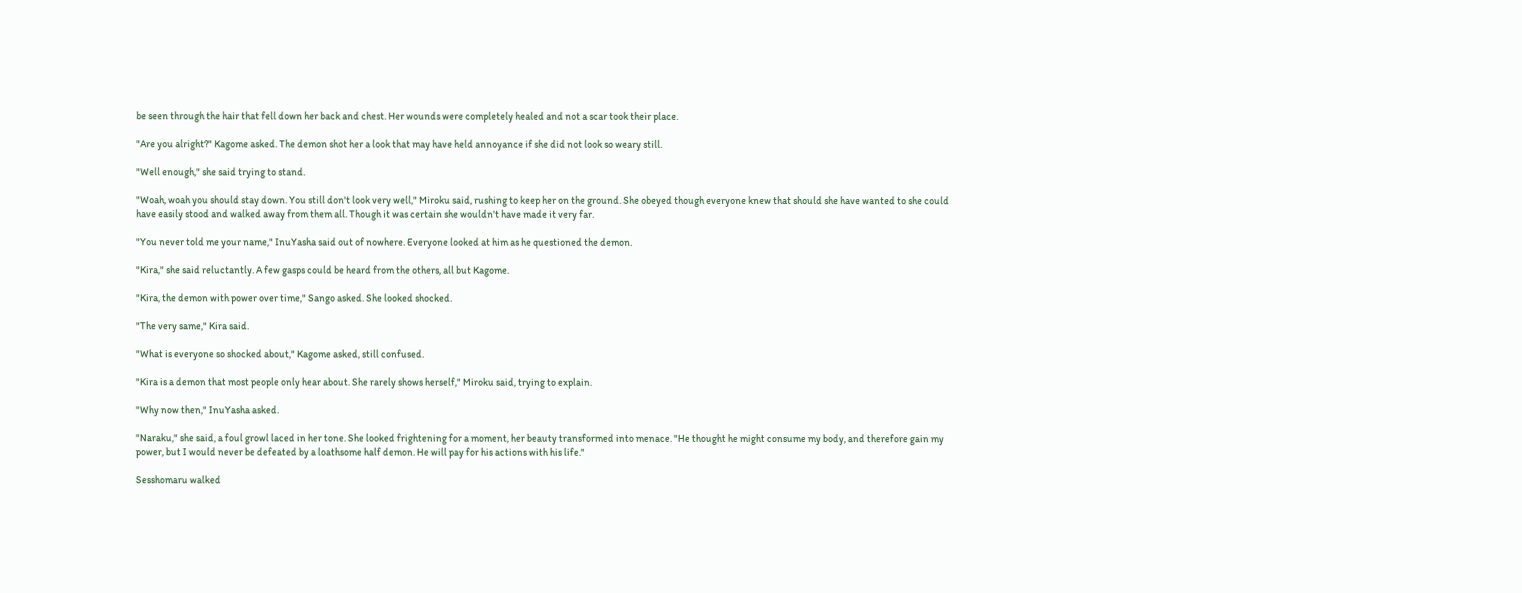be seen through the hair that fell down her back and chest. Her wounds were completely healed and not a scar took their place.

"Are you alright?" Kagome asked. The demon shot her a look that may have held annoyance if she did not look so weary still.

"Well enough," she said trying to stand.

"Woah, woah you should stay down. You still don't look very well," Miroku said, rushing to keep her on the ground. She obeyed though everyone knew that should she have wanted to she could have easily stood and walked away from them all. Though it was certain she wouldn't have made it very far.

"You never told me your name," InuYasha said out of nowhere. Everyone looked at him as he questioned the demon.

"Kira," she said reluctantly. A few gasps could be heard from the others, all but Kagome.

"Kira, the demon with power over time," Sango asked. She looked shocked.

"The very same," Kira said.

"What is everyone so shocked about," Kagome asked, still confused.

"Kira is a demon that most people only hear about. She rarely shows herself," Miroku said, trying to explain.

"Why now then," InuYasha asked.

"Naraku," she said, a foul growl laced in her tone. She looked frightening for a moment, her beauty transformed into menace. "He thought he might consume my body, and therefore gain my power, but I would never be defeated by a loathsome half demon. He will pay for his actions with his life."

Sesshomaru walked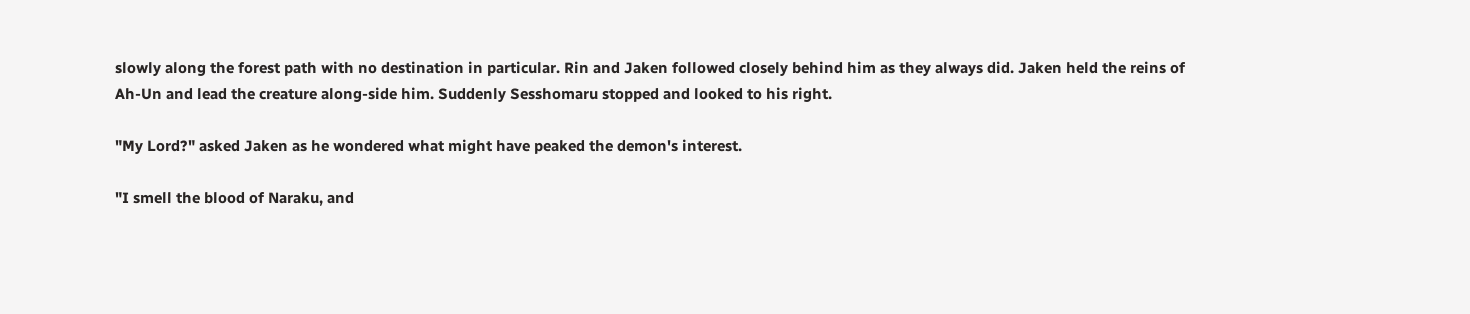slowly along the forest path with no destination in particular. Rin and Jaken followed closely behind him as they always did. Jaken held the reins of Ah-Un and lead the creature along-side him. Suddenly Sesshomaru stopped and looked to his right.

"My Lord?" asked Jaken as he wondered what might have peaked the demon's interest.

"I smell the blood of Naraku, and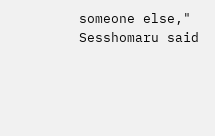someone else," Sesshomaru said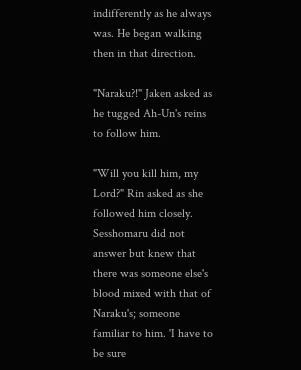indifferently as he always was. He began walking then in that direction.

"Naraku?!" Jaken asked as he tugged Ah-Un's reins to follow him.

"Will you kill him, my Lord?" Rin asked as she followed him closely. Sesshomaru did not answer but knew that there was someone else's blood mixed with that of Naraku's; someone familiar to him. 'I have to be sure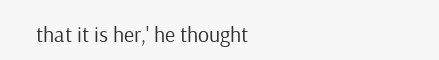that it is her,' he thought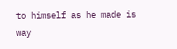to himself as he made is way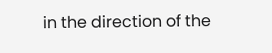in the direction of the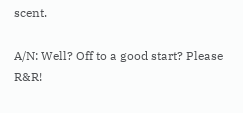scent.

A/N: Well? Off to a good start? Please R&R!